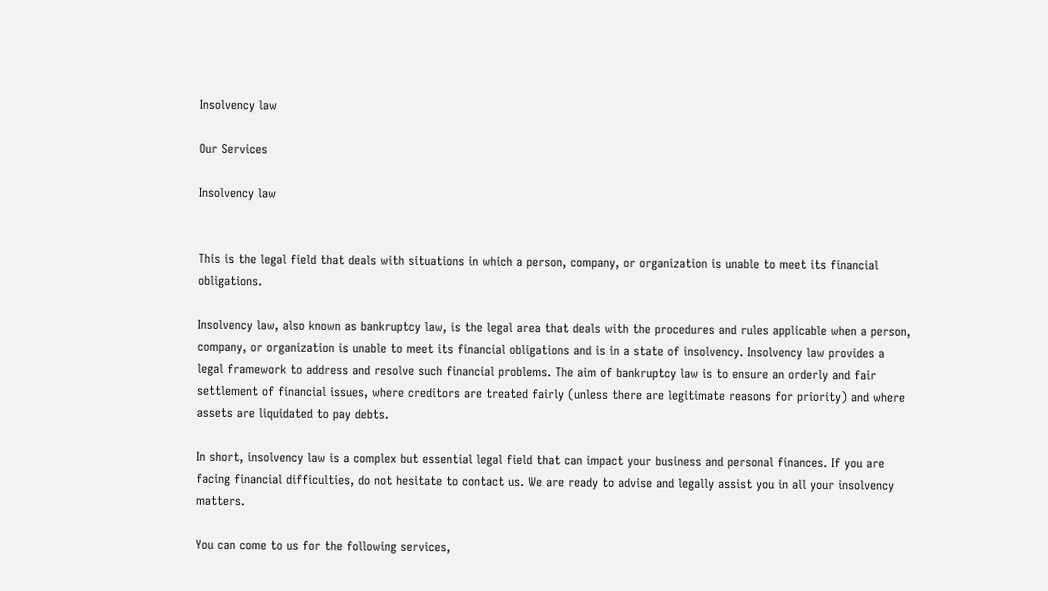Insolvency law

Our Services

Insolvency law


This is the legal field that deals with situations in which a person, company, or organization is unable to meet its financial obligations.

Insolvency law, also known as bankruptcy law, is the legal area that deals with the procedures and rules applicable when a person, company, or organization is unable to meet its financial obligations and is in a state of insolvency. Insolvency law provides a legal framework to address and resolve such financial problems. The aim of bankruptcy law is to ensure an orderly and fair settlement of financial issues, where creditors are treated fairly (unless there are legitimate reasons for priority) and where assets are liquidated to pay debts.

In short, insolvency law is a complex but essential legal field that can impact your business and personal finances. If you are facing financial difficulties, do not hesitate to contact us. We are ready to advise and legally assist you in all your insolvency matters.

You can come to us for the following services,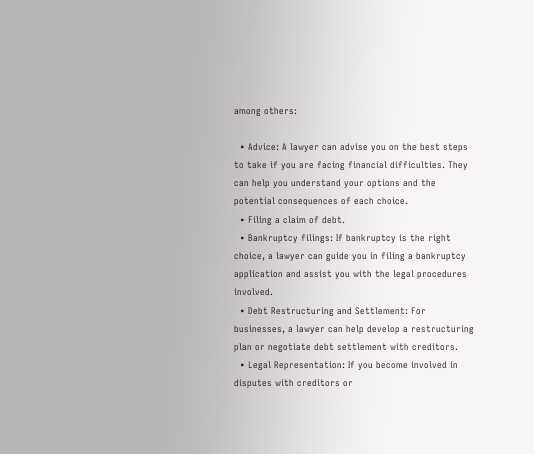among others:

  • Advice: A lawyer can advise you on the best steps to take if you are facing financial difficulties. They can help you understand your options and the potential consequences of each choice.
  • Filing a claim of debt.
  • Bankruptcy filings: If bankruptcy is the right choice, a lawyer can guide you in filing a bankruptcy application and assist you with the legal procedures involved.
  • Debt Restructuring and Settlement: For businesses, a lawyer can help develop a restructuring plan or negotiate debt settlement with creditors.
  • Legal Representation: If you become involved in disputes with creditors or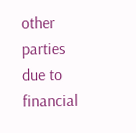other parties due to financial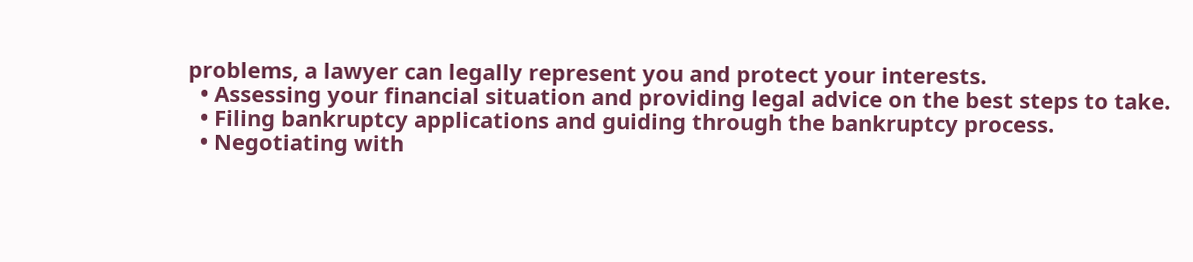problems, a lawyer can legally represent you and protect your interests.
  • Assessing your financial situation and providing legal advice on the best steps to take.
  • Filing bankruptcy applications and guiding through the bankruptcy process.
  • Negotiating with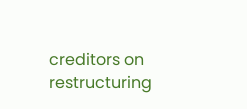creditors on restructuring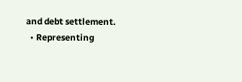and debt settlement.
  • Representing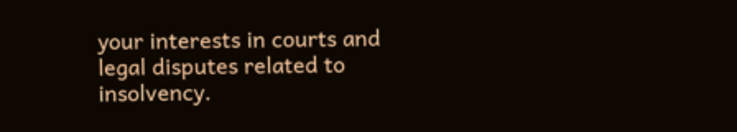your interests in courts and legal disputes related to insolvency.